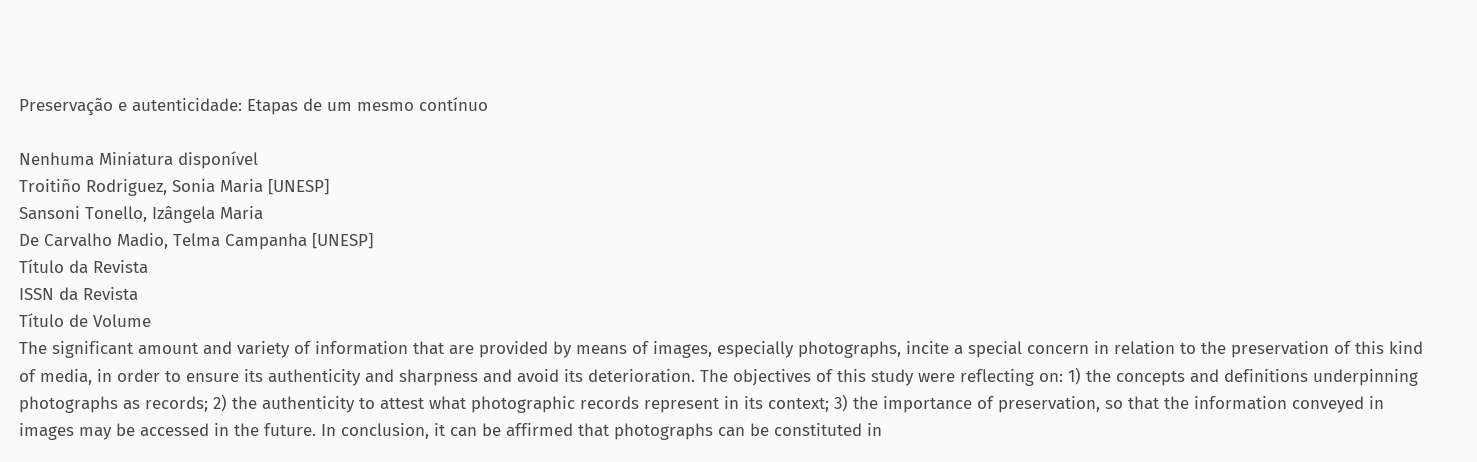Preservação e autenticidade: Etapas de um mesmo contínuo

Nenhuma Miniatura disponível
Troitiño Rodriguez, Sonia Maria [UNESP]
Sansoni Tonello, Izângela Maria
De Carvalho Madio, Telma Campanha [UNESP]
Título da Revista
ISSN da Revista
Título de Volume
The significant amount and variety of information that are provided by means of images, especially photographs, incite a special concern in relation to the preservation of this kind of media, in order to ensure its authenticity and sharpness and avoid its deterioration. The objectives of this study were reflecting on: 1) the concepts and definitions underpinning photographs as records; 2) the authenticity to attest what photographic records represent in its context; 3) the importance of preservation, so that the information conveyed in images may be accessed in the future. In conclusion, it can be affirmed that photographs can be constituted in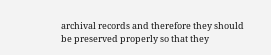archival records and therefore they should be preserved properly so that they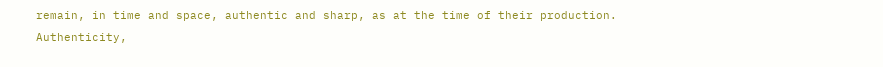remain, in time and space, authentic and sharp, as at the time of their production.
Authenticity,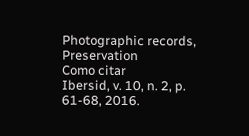Photographic records, Preservation
Como citar
Ibersid, v. 10, n. 2, p. 61-68, 2016.